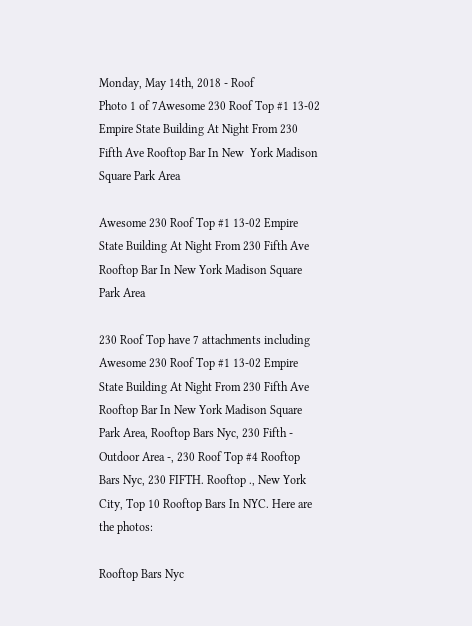Monday, May 14th, 2018 - Roof
Photo 1 of 7Awesome 230 Roof Top #1 13-02 Empire State Building At Night From 230 Fifth Ave Rooftop Bar In New  York Madison Square Park Area

Awesome 230 Roof Top #1 13-02 Empire State Building At Night From 230 Fifth Ave Rooftop Bar In New York Madison Square Park Area

230 Roof Top have 7 attachments including Awesome 230 Roof Top #1 13-02 Empire State Building At Night From 230 Fifth Ave Rooftop Bar In New York Madison Square Park Area, Rooftop Bars Nyc, 230 Fifth - Outdoor Area -, 230 Roof Top #4 Rooftop Bars Nyc, 230 FIFTH. Rooftop ., New York City, Top 10 Rooftop Bars In NYC. Here are the photos:

Rooftop Bars Nyc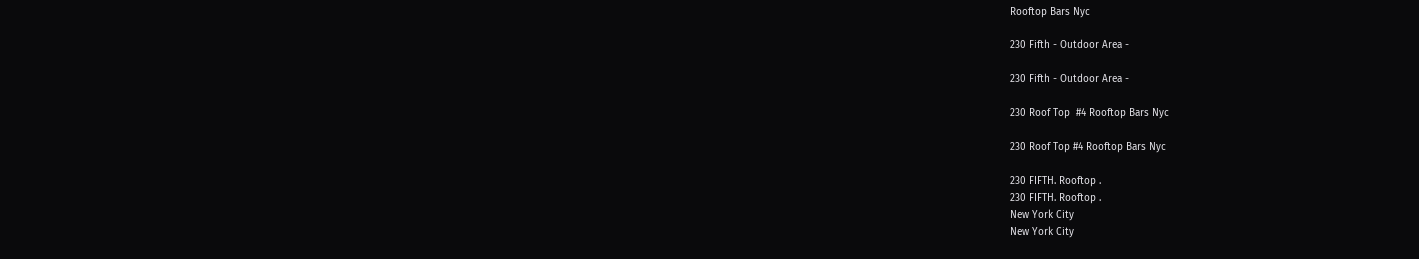Rooftop Bars Nyc

230 Fifth - Outdoor Area -

230 Fifth - Outdoor Area -

230 Roof Top  #4 Rooftop Bars Nyc

230 Roof Top #4 Rooftop Bars Nyc

230 FIFTH. Rooftop .
230 FIFTH. Rooftop .
New York City
New York City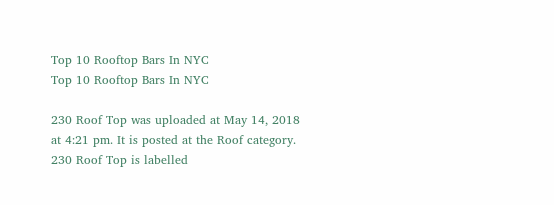Top 10 Rooftop Bars In NYC
Top 10 Rooftop Bars In NYC

230 Roof Top was uploaded at May 14, 2018 at 4:21 pm. It is posted at the Roof category. 230 Roof Top is labelled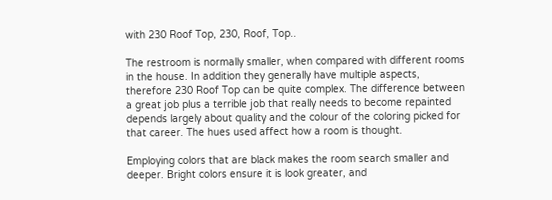with 230 Roof Top, 230, Roof, Top..

The restroom is normally smaller, when compared with different rooms in the house. In addition they generally have multiple aspects, therefore 230 Roof Top can be quite complex. The difference between a great job plus a terrible job that really needs to become repainted depends largely about quality and the colour of the coloring picked for that career. The hues used affect how a room is thought.

Employing colors that are black makes the room search smaller and deeper. Bright colors ensure it is look greater, and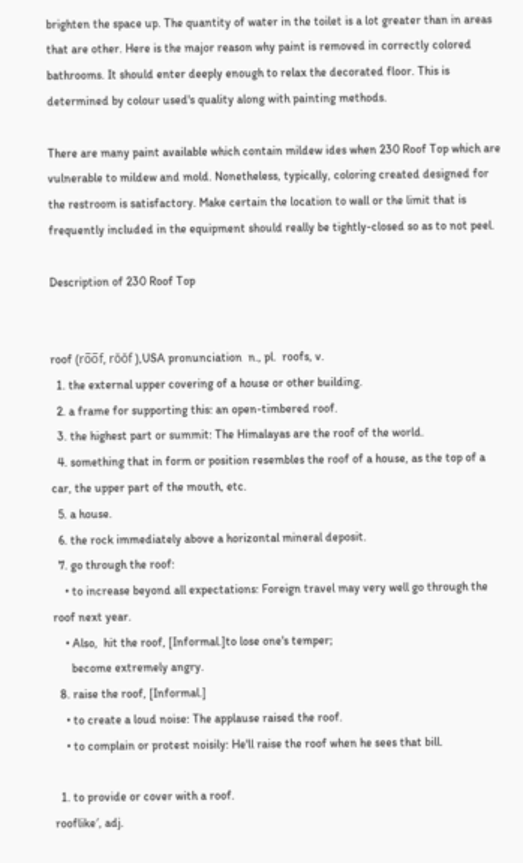brighten the space up. The quantity of water in the toilet is a lot greater than in areas that are other. Here is the major reason why paint is removed in correctly colored bathrooms. It should enter deeply enough to relax the decorated floor. This is determined by colour used's quality along with painting methods.

There are many paint available which contain mildew ides when 230 Roof Top which are vulnerable to mildew and mold. Nonetheless, typically, coloring created designed for the restroom is satisfactory. Make certain the location to wall or the limit that is frequently included in the equipment should really be tightly-closed so as to not peel.

Description of 230 Roof Top


roof (ro̅o̅f, rŏŏf ),USA pronunciation  n., pl.  roofs, v.
  1. the external upper covering of a house or other building.
  2. a frame for supporting this: an open-timbered roof.
  3. the highest part or summit: The Himalayas are the roof of the world.
  4. something that in form or position resembles the roof of a house, as the top of a car, the upper part of the mouth, etc.
  5. a house.
  6. the rock immediately above a horizontal mineral deposit.
  7. go through the roof:
    • to increase beyond all expectations: Foreign travel may very well go through the roof next year.
    • Also,  hit the roof, [Informal.]to lose one's temper;
      become extremely angry.
  8. raise the roof, [Informal.]
    • to create a loud noise: The applause raised the roof.
    • to complain or protest noisily: He'll raise the roof when he sees that bill.

  1. to provide or cover with a roof.
rooflike′, adj.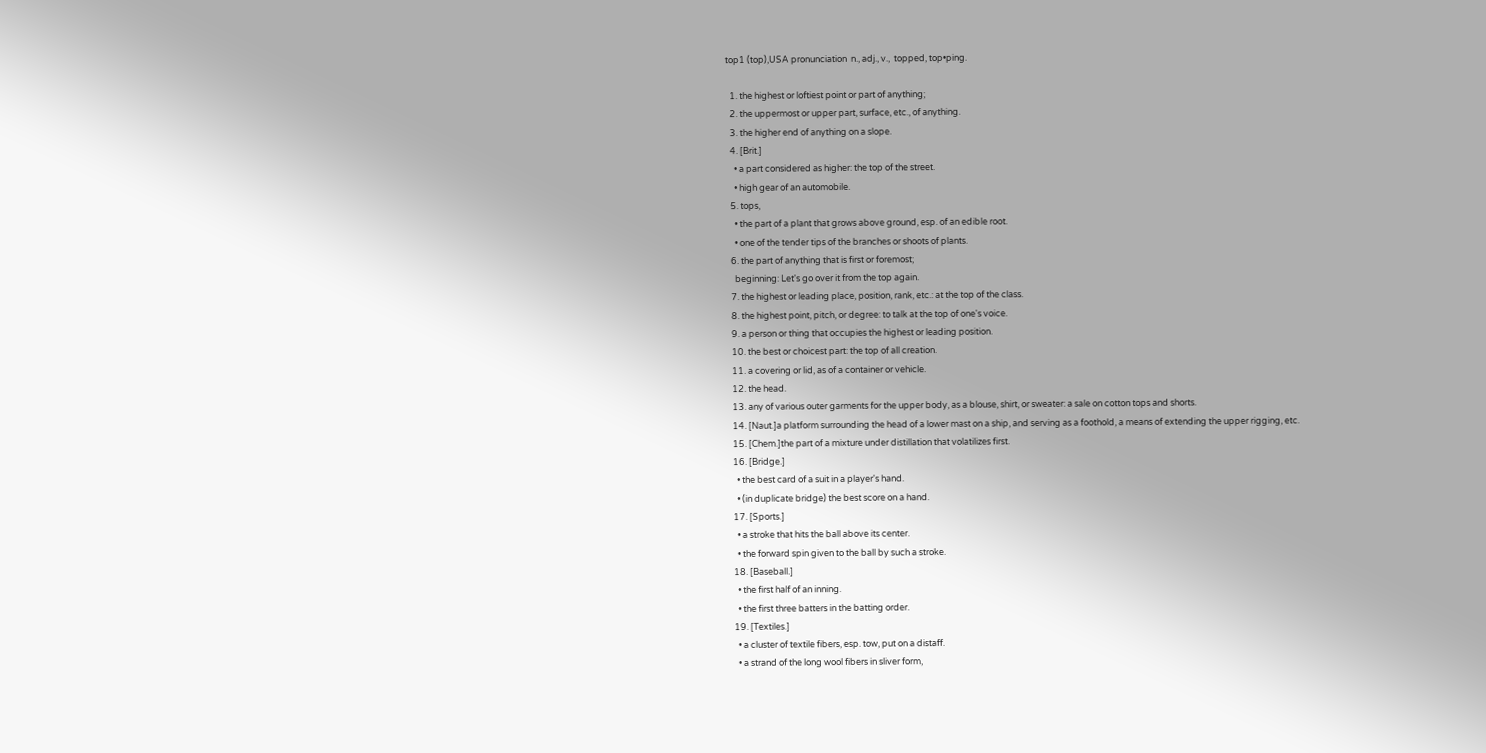top1 (top),USA pronunciation  n., adj., v.,  topped, top•ping.

  1. the highest or loftiest point or part of anything;
  2. the uppermost or upper part, surface, etc., of anything.
  3. the higher end of anything on a slope.
  4. [Brit.]
    • a part considered as higher: the top of the street.
    • high gear of an automobile.
  5. tops,
    • the part of a plant that grows above ground, esp. of an edible root.
    • one of the tender tips of the branches or shoots of plants.
  6. the part of anything that is first or foremost;
    beginning: Let's go over it from the top again.
  7. the highest or leading place, position, rank, etc.: at the top of the class.
  8. the highest point, pitch, or degree: to talk at the top of one's voice.
  9. a person or thing that occupies the highest or leading position.
  10. the best or choicest part: the top of all creation.
  11. a covering or lid, as of a container or vehicle.
  12. the head.
  13. any of various outer garments for the upper body, as a blouse, shirt, or sweater: a sale on cotton tops and shorts.
  14. [Naut.]a platform surrounding the head of a lower mast on a ship, and serving as a foothold, a means of extending the upper rigging, etc.
  15. [Chem.]the part of a mixture under distillation that volatilizes first.
  16. [Bridge.]
    • the best card of a suit in a player's hand.
    • (in duplicate bridge) the best score on a hand.
  17. [Sports.]
    • a stroke that hits the ball above its center.
    • the forward spin given to the ball by such a stroke.
  18. [Baseball.]
    • the first half of an inning.
    • the first three batters in the batting order.
  19. [Textiles.]
    • a cluster of textile fibers, esp. tow, put on a distaff.
    • a strand of the long wool fibers in sliver form,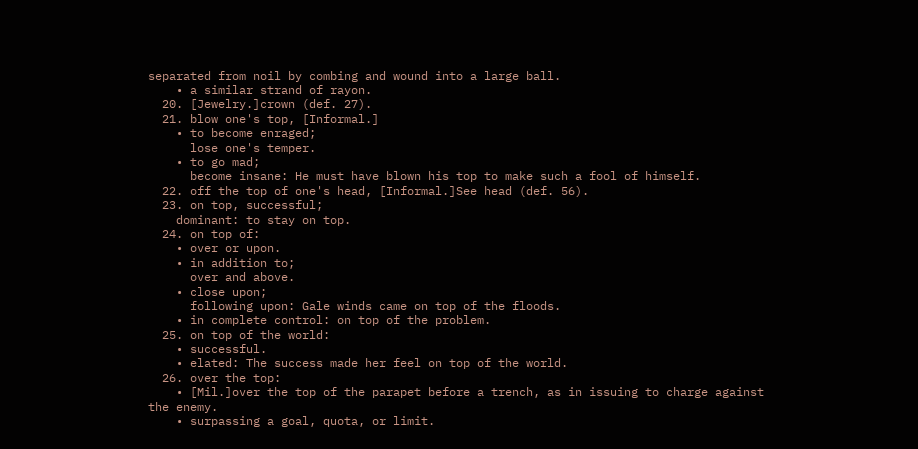separated from noil by combing and wound into a large ball.
    • a similar strand of rayon.
  20. [Jewelry.]crown (def. 27).
  21. blow one's top, [Informal.]
    • to become enraged;
      lose one's temper.
    • to go mad;
      become insane: He must have blown his top to make such a fool of himself.
  22. off the top of one's head, [Informal.]See head (def. 56).
  23. on top, successful;
    dominant: to stay on top.
  24. on top of:
    • over or upon.
    • in addition to;
      over and above.
    • close upon;
      following upon: Gale winds came on top of the floods.
    • in complete control: on top of the problem.
  25. on top of the world:
    • successful.
    • elated: The success made her feel on top of the world.
  26. over the top:
    • [Mil.]over the top of the parapet before a trench, as in issuing to charge against the enemy.
    • surpassing a goal, quota, or limit.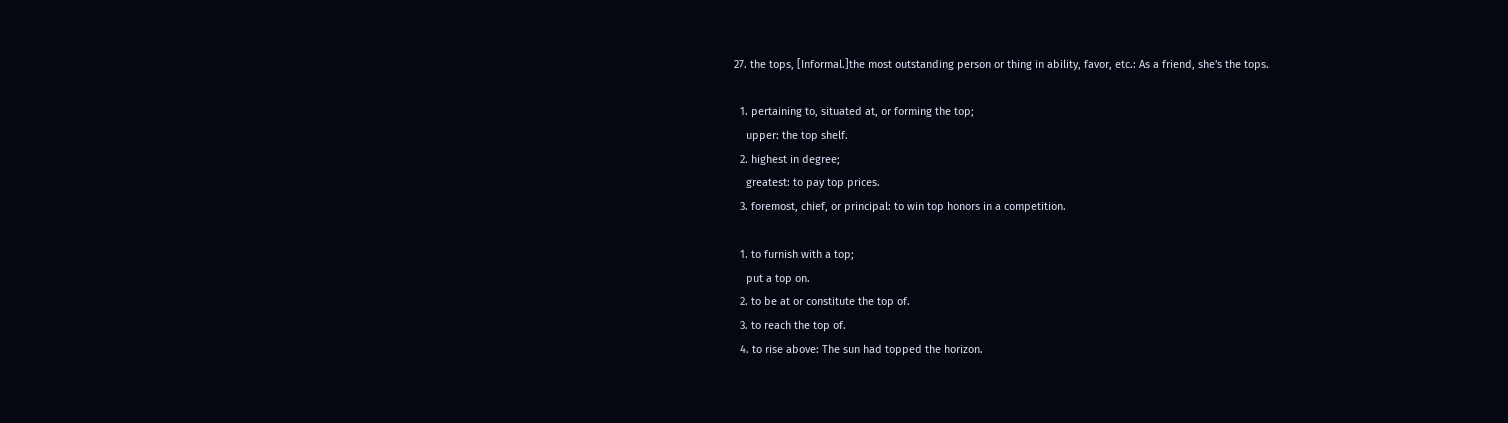27. the tops, [Informal.]the most outstanding person or thing in ability, favor, etc.: As a friend, she's the tops.

  1. pertaining to, situated at, or forming the top;
    upper: the top shelf.
  2. highest in degree;
    greatest: to pay top prices.
  3. foremost, chief, or principal: to win top honors in a competition.

  1. to furnish with a top;
    put a top on.
  2. to be at or constitute the top of.
  3. to reach the top of.
  4. to rise above: The sun had topped the horizon.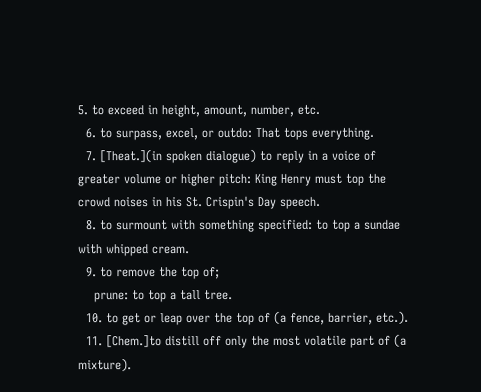5. to exceed in height, amount, number, etc.
  6. to surpass, excel, or outdo: That tops everything.
  7. [Theat.](in spoken dialogue) to reply in a voice of greater volume or higher pitch: King Henry must top the crowd noises in his St. Crispin's Day speech.
  8. to surmount with something specified: to top a sundae with whipped cream.
  9. to remove the top of;
    prune: to top a tall tree.
  10. to get or leap over the top of (a fence, barrier, etc.).
  11. [Chem.]to distill off only the most volatile part of (a mixture).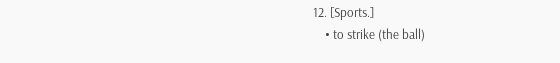12. [Sports.]
    • to strike (the ball)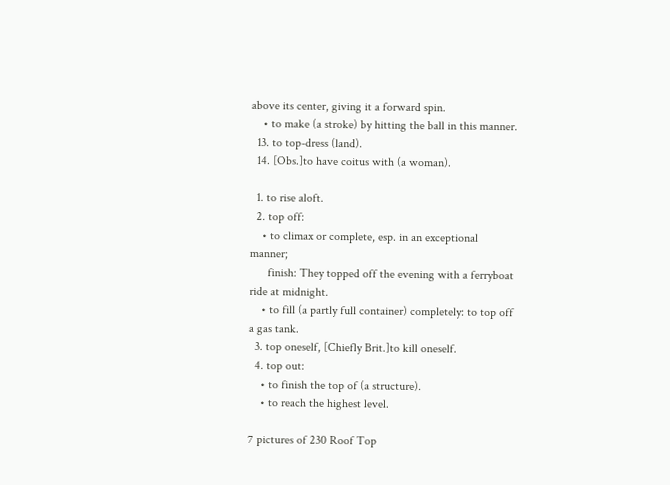above its center, giving it a forward spin.
    • to make (a stroke) by hitting the ball in this manner.
  13. to top-dress (land).
  14. [Obs.]to have coitus with (a woman).

  1. to rise aloft.
  2. top off:
    • to climax or complete, esp. in an exceptional manner;
      finish: They topped off the evening with a ferryboat ride at midnight.
    • to fill (a partly full container) completely: to top off a gas tank.
  3. top oneself, [Chiefly Brit.]to kill oneself.
  4. top out:
    • to finish the top of (a structure).
    • to reach the highest level.

7 pictures of 230 Roof Top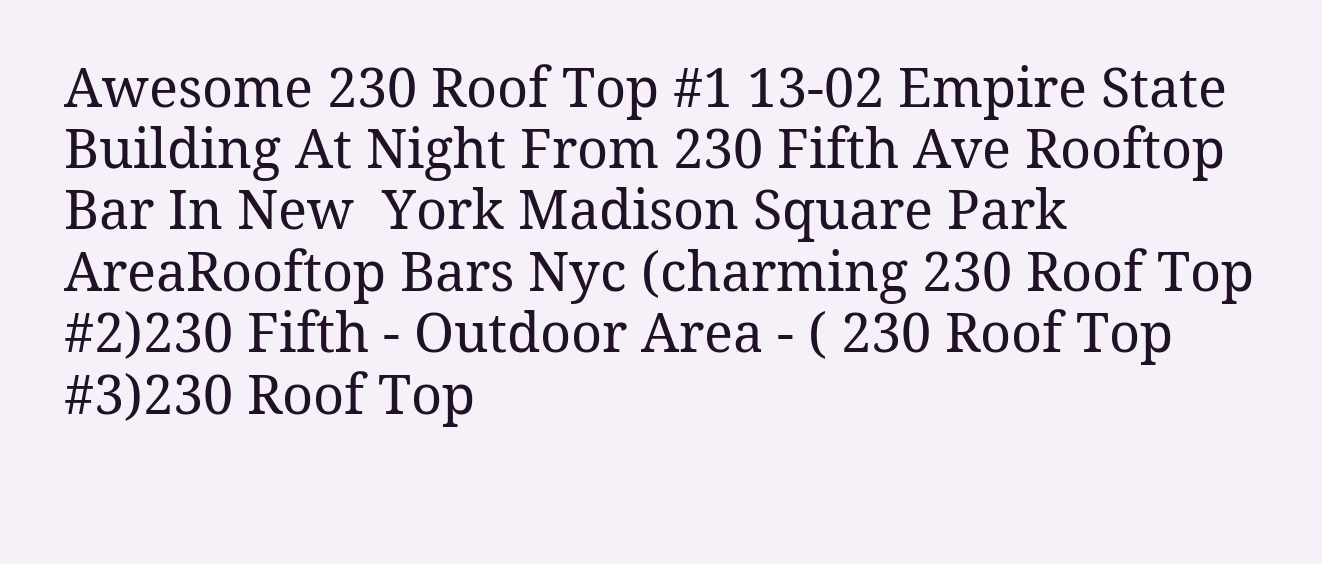Awesome 230 Roof Top #1 13-02 Empire State Building At Night From 230 Fifth Ave Rooftop Bar In New  York Madison Square Park AreaRooftop Bars Nyc (charming 230 Roof Top #2)230 Fifth - Outdoor Area - ( 230 Roof Top  #3)230 Roof Top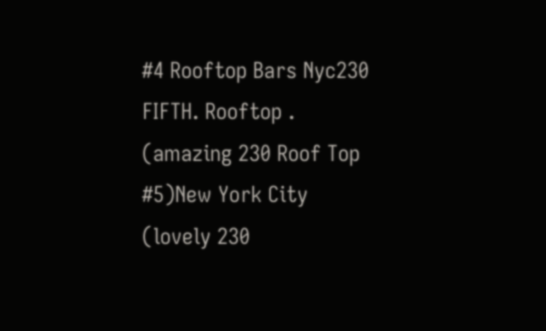#4 Rooftop Bars Nyc230 FIFTH. Rooftop . (amazing 230 Roof Top #5)New York City (lovely 230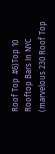Roof Top  #6)Top 10 Rooftop Bars In NYC (marvelous 230 Roof Top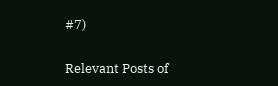#7)

Relevant Posts of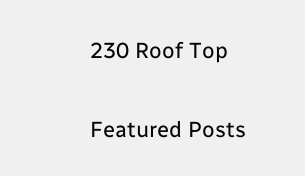230 Roof Top

Featured Posts